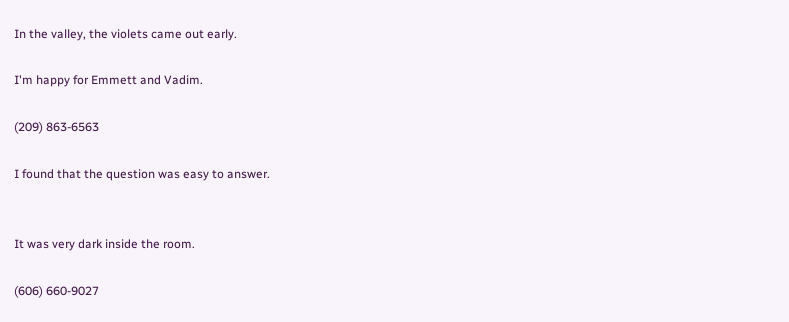In the valley, the violets came out early.

I'm happy for Emmett and Vadim.

(209) 863-6563

I found that the question was easy to answer.


It was very dark inside the room.

(606) 660-9027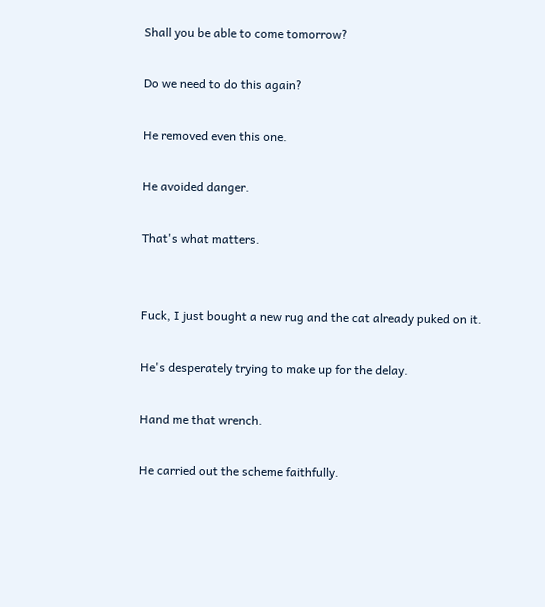Shall you be able to come tomorrow?

Do we need to do this again?

He removed even this one.

He avoided danger.

That's what matters.


Fuck, I just bought a new rug and the cat already puked on it.

He's desperately trying to make up for the delay.

Hand me that wrench.

He carried out the scheme faithfully.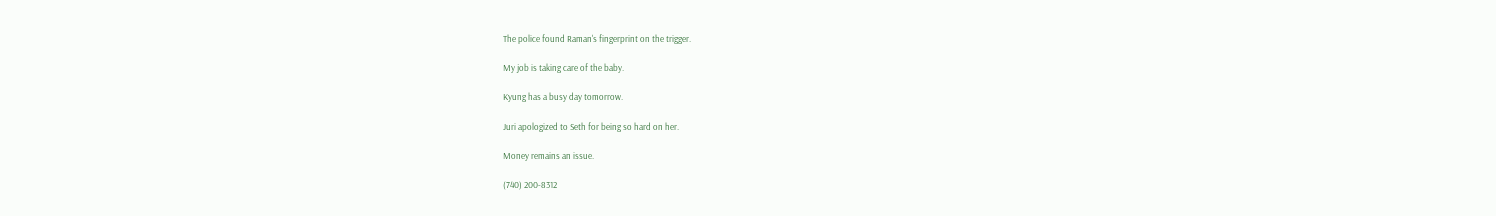The police found Raman's fingerprint on the trigger.

My job is taking care of the baby.

Kyung has a busy day tomorrow.

Juri apologized to Seth for being so hard on her.

Money remains an issue.

(740) 200-8312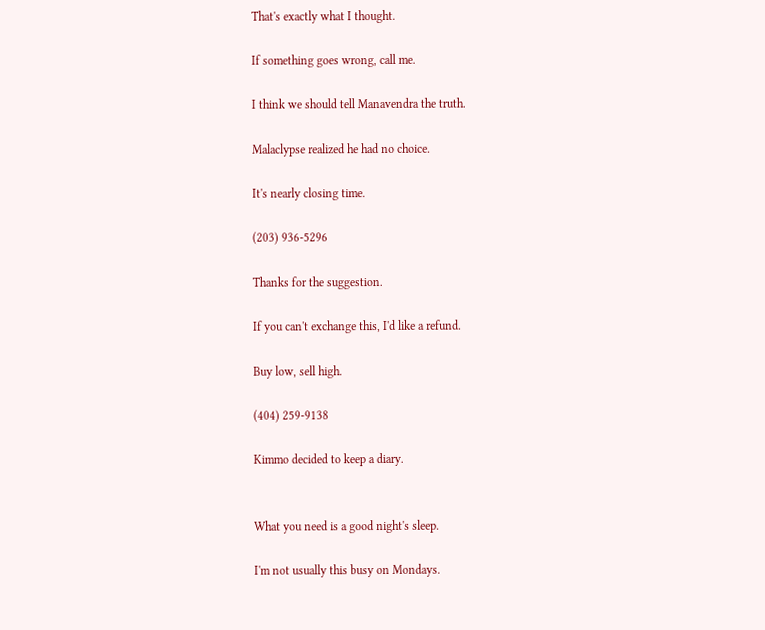That's exactly what I thought.

If something goes wrong, call me.

I think we should tell Manavendra the truth.

Malaclypse realized he had no choice.

It's nearly closing time.

(203) 936-5296

Thanks for the suggestion.

If you can't exchange this, I'd like a refund.

Buy low, sell high.

(404) 259-9138

Kimmo decided to keep a diary.


What you need is a good night's sleep.

I'm not usually this busy on Mondays.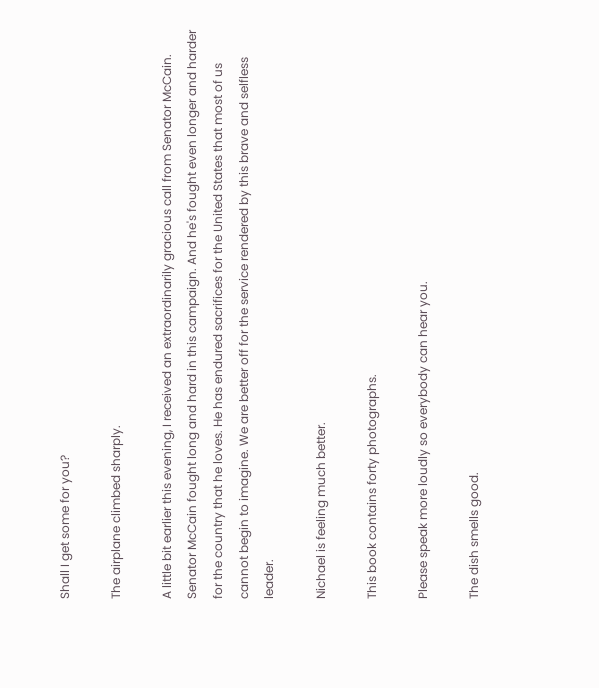Shall I get some for you?

The airplane climbed sharply.

A little bit earlier this evening, I received an extraordinarily gracious call from Senator McCain. Senator McCain fought long and hard in this campaign. And he's fought even longer and harder for the country that he loves. He has endured sacrifices for the United States that most of us cannot begin to imagine. We are better off for the service rendered by this brave and selfless leader.

Nichael is feeling much better.

This book contains forty photographs.

Please speak more loudly so everybody can hear you.

The dish smells good.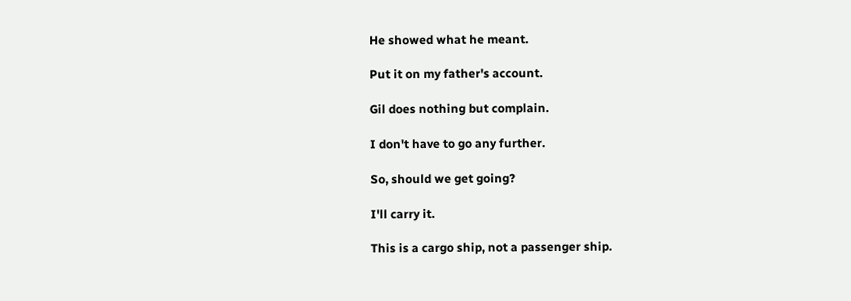He showed what he meant.

Put it on my father's account.

Gil does nothing but complain.

I don't have to go any further.

So, should we get going?

I'll carry it.

This is a cargo ship, not a passenger ship.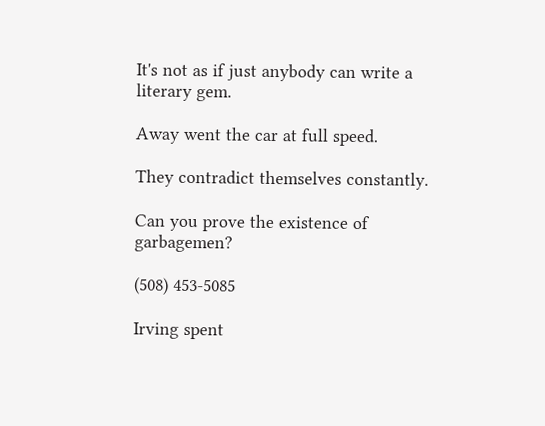It's not as if just anybody can write a literary gem.

Away went the car at full speed.

They contradict themselves constantly.

Can you prove the existence of garbagemen?

(508) 453-5085

Irving spent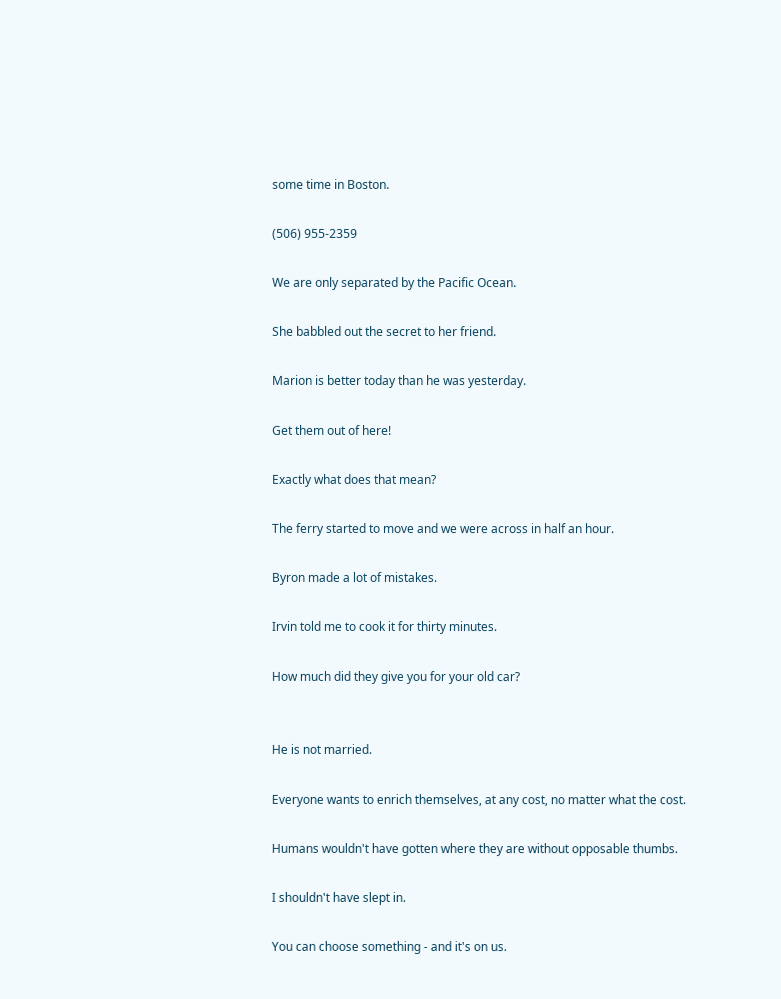some time in Boston.

(506) 955-2359

We are only separated by the Pacific Ocean.

She babbled out the secret to her friend.

Marion is better today than he was yesterday.

Get them out of here!

Exactly what does that mean?

The ferry started to move and we were across in half an hour.

Byron made a lot of mistakes.

Irvin told me to cook it for thirty minutes.

How much did they give you for your old car?


He is not married.

Everyone wants to enrich themselves, at any cost, no matter what the cost.

Humans wouldn't have gotten where they are without opposable thumbs.

I shouldn't have slept in.

You can choose something - and it's on us.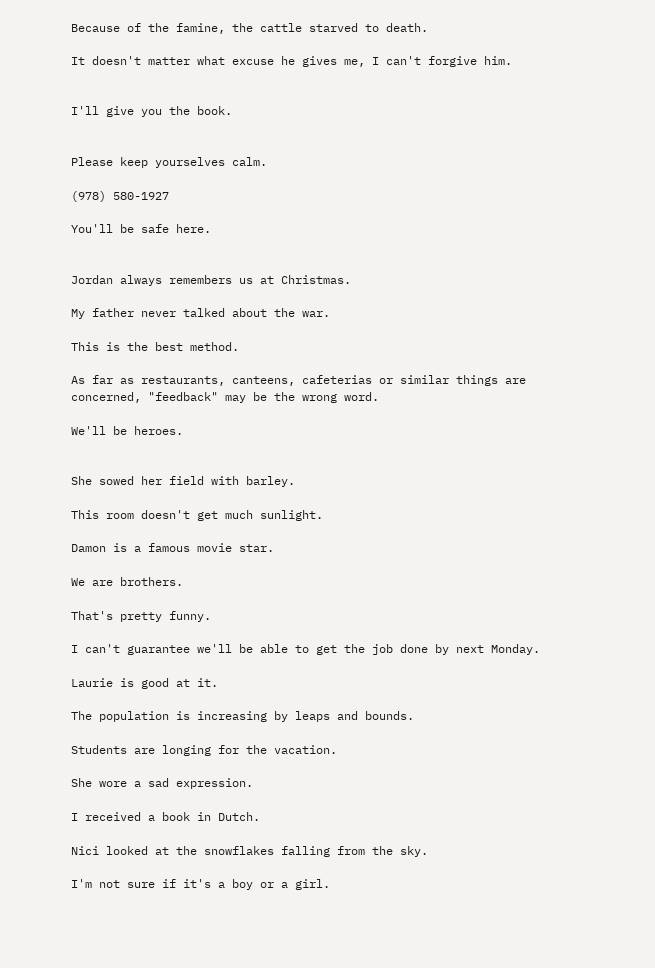Because of the famine, the cattle starved to death.

It doesn't matter what excuse he gives me, I can't forgive him.


I'll give you the book.


Please keep yourselves calm.

(978) 580-1927

You'll be safe here.


Jordan always remembers us at Christmas.

My father never talked about the war.

This is the best method.

As far as restaurants, canteens, cafeterias or similar things are concerned, "feedback" may be the wrong word.

We'll be heroes.


She sowed her field with barley.

This room doesn't get much sunlight.

Damon is a famous movie star.

We are brothers.

That's pretty funny.

I can't guarantee we'll be able to get the job done by next Monday.

Laurie is good at it.

The population is increasing by leaps and bounds.

Students are longing for the vacation.

She wore a sad expression.

I received a book in Dutch.

Nici looked at the snowflakes falling from the sky.

I'm not sure if it's a boy or a girl.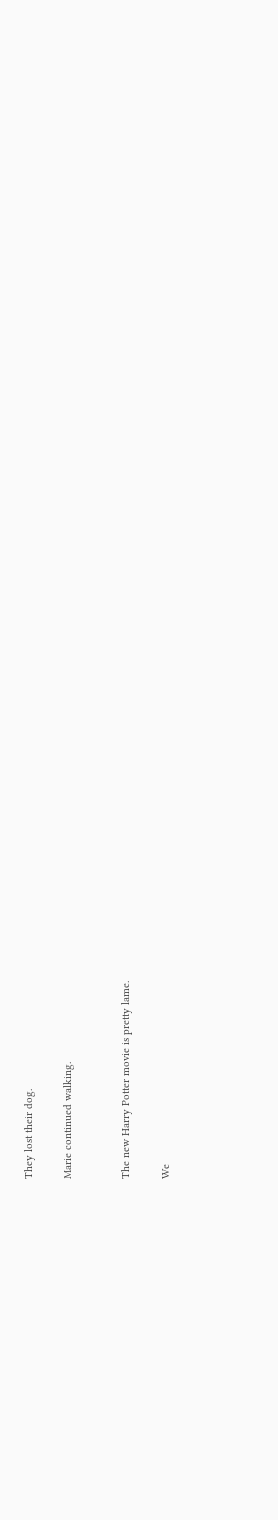They lost their dog.

Marie continued walking.


The new Harry Potter movie is pretty lame.

We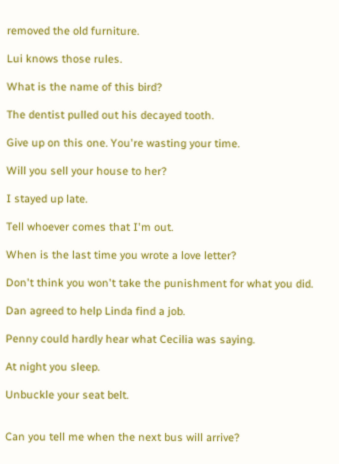removed the old furniture.

Lui knows those rules.

What is the name of this bird?

The dentist pulled out his decayed tooth.

Give up on this one. You're wasting your time.

Will you sell your house to her?

I stayed up late.

Tell whoever comes that I'm out.

When is the last time you wrote a love letter?

Don't think you won't take the punishment for what you did.

Dan agreed to help Linda find a job.

Penny could hardly hear what Cecilia was saying.

At night you sleep.

Unbuckle your seat belt.


Can you tell me when the next bus will arrive?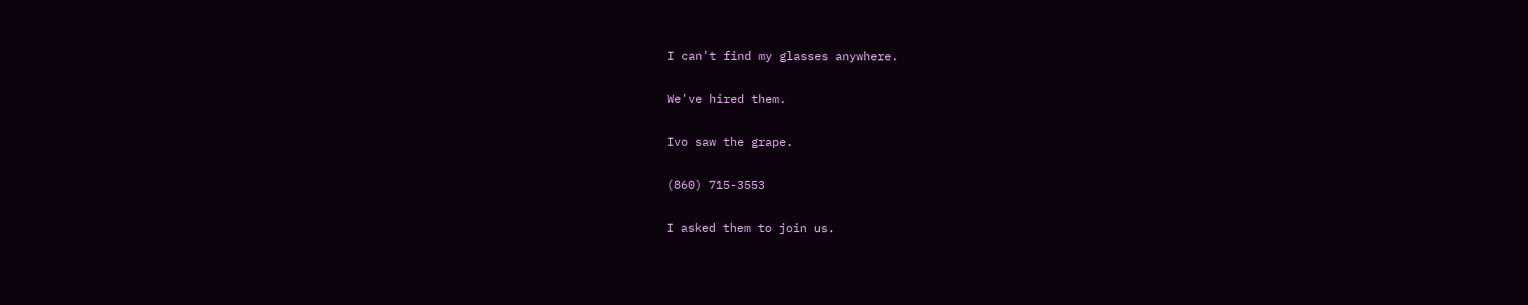I can't find my glasses anywhere.

We've hired them.

Ivo saw the grape.

(860) 715-3553

I asked them to join us.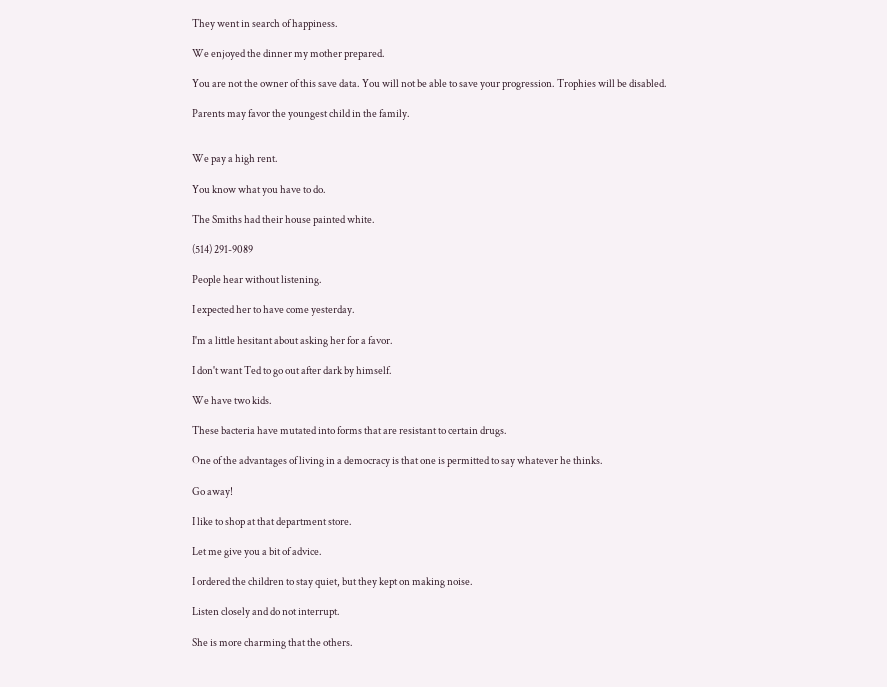They went in search of happiness.

We enjoyed the dinner my mother prepared.

You are not the owner of this save data. You will not be able to save your progression. Trophies will be disabled.

Parents may favor the youngest child in the family.


We pay a high rent.

You know what you have to do.

The Smiths had their house painted white.

(514) 291-9089

People hear without listening.

I expected her to have come yesterday.

I'm a little hesitant about asking her for a favor.

I don't want Ted to go out after dark by himself.

We have two kids.

These bacteria have mutated into forms that are resistant to certain drugs.

One of the advantages of living in a democracy is that one is permitted to say whatever he thinks.

Go away!

I like to shop at that department store.

Let me give you a bit of advice.

I ordered the children to stay quiet, but they kept on making noise.

Listen closely and do not interrupt.

She is more charming that the others.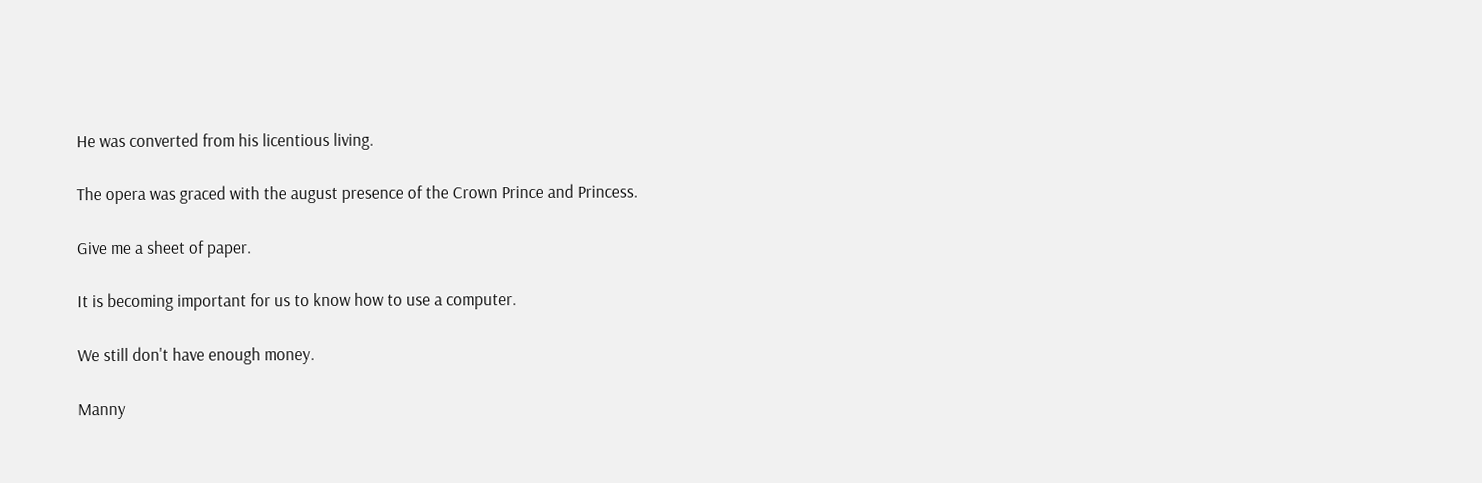He was converted from his licentious living.

The opera was graced with the august presence of the Crown Prince and Princess.

Give me a sheet of paper.

It is becoming important for us to know how to use a computer.

We still don't have enough money.

Manny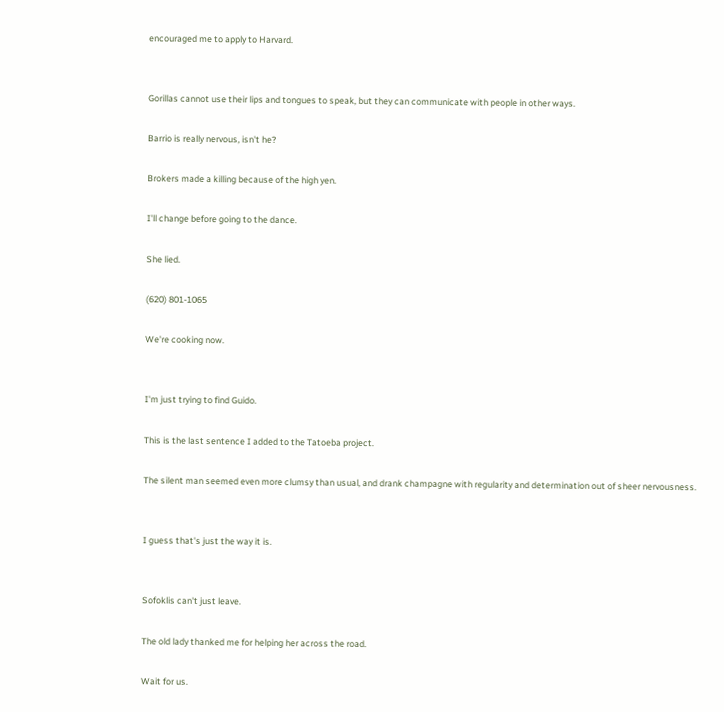encouraged me to apply to Harvard.


Gorillas cannot use their lips and tongues to speak, but they can communicate with people in other ways.

Barrio is really nervous, isn't he?

Brokers made a killing because of the high yen.

I'll change before going to the dance.

She lied.

(620) 801-1065

We're cooking now.


I'm just trying to find Guido.

This is the last sentence I added to the Tatoeba project.

The silent man seemed even more clumsy than usual, and drank champagne with regularity and determination out of sheer nervousness.


I guess that's just the way it is.


Sofoklis can't just leave.

The old lady thanked me for helping her across the road.

Wait for us.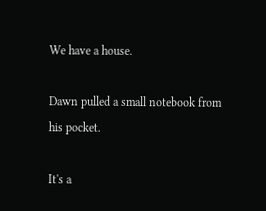We have a house.

Dawn pulled a small notebook from his pocket.

It's a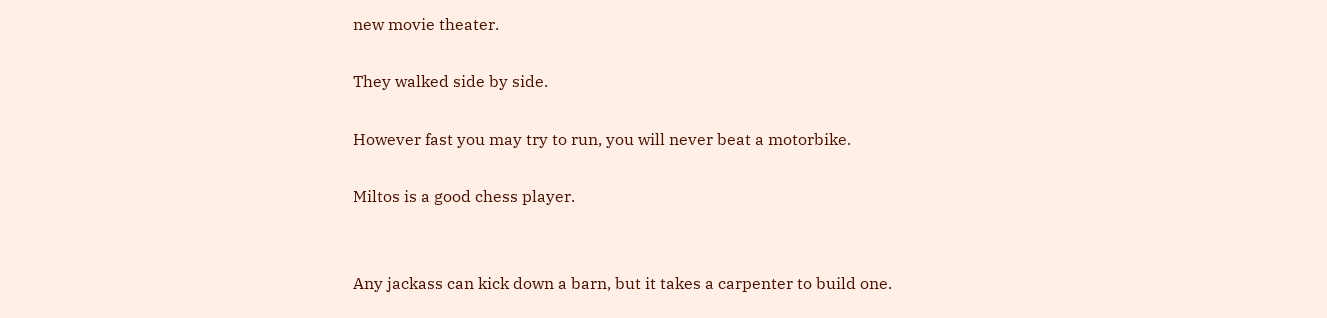new movie theater.

They walked side by side.

However fast you may try to run, you will never beat a motorbike.

Miltos is a good chess player.


Any jackass can kick down a barn, but it takes a carpenter to build one.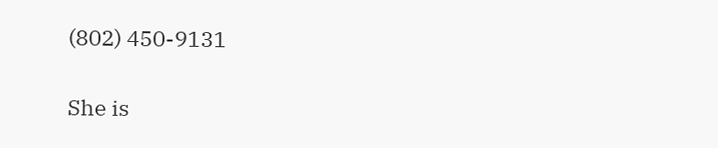(802) 450-9131

She is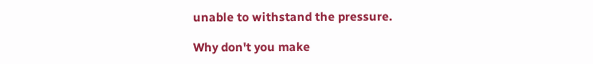unable to withstand the pressure.

Why don't you make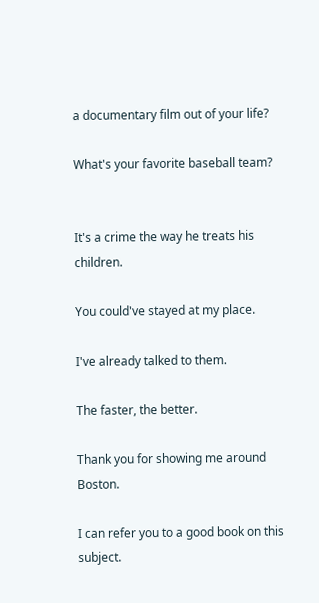a documentary film out of your life?

What's your favorite baseball team?


It's a crime the way he treats his children.

You could've stayed at my place.

I've already talked to them.

The faster, the better.

Thank you for showing me around Boston.

I can refer you to a good book on this subject.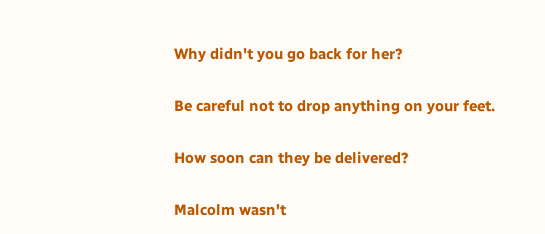Why didn't you go back for her?

Be careful not to drop anything on your feet.

How soon can they be delivered?

Malcolm wasn't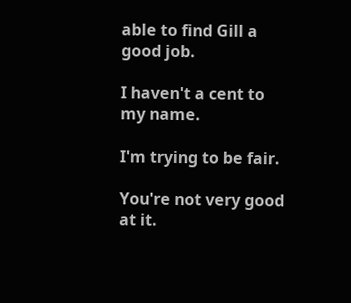able to find Gill a good job.

I haven't a cent to my name.

I'm trying to be fair.

You're not very good at it.